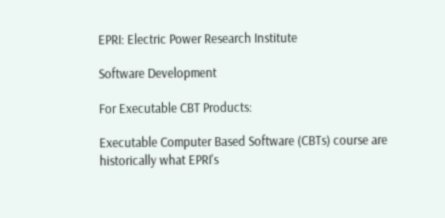EPRI: Electric Power Research Institute

Software Development

For Executable CBT Products:

Executable Computer Based Software (CBTs) course are historically what EPRI's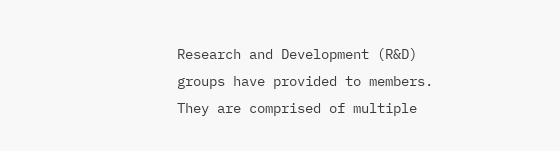Research and Development (R&D) groups have provided to members. They are comprised of multiple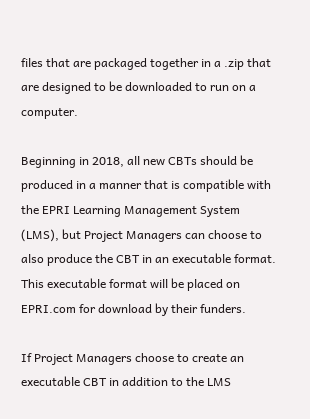files that are packaged together in a .zip that are designed to be downloaded to run on a computer.

Beginning in 2018, all new CBTs should be produced in a manner that is compatible with the EPRI Learning Management System (LMS), but Project Managers can choose to also produce the CBT in an executable format. This executable format will be placed on EPRI.com for download by their funders.

If Project Managers choose to create an executable CBT in addition to the LMS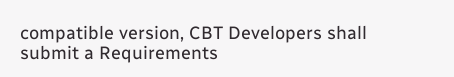compatible version, CBT Developers shall submit a Requirements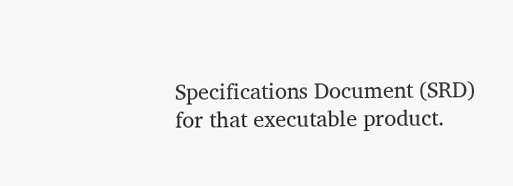Specifications Document (SRD) for that executable product.